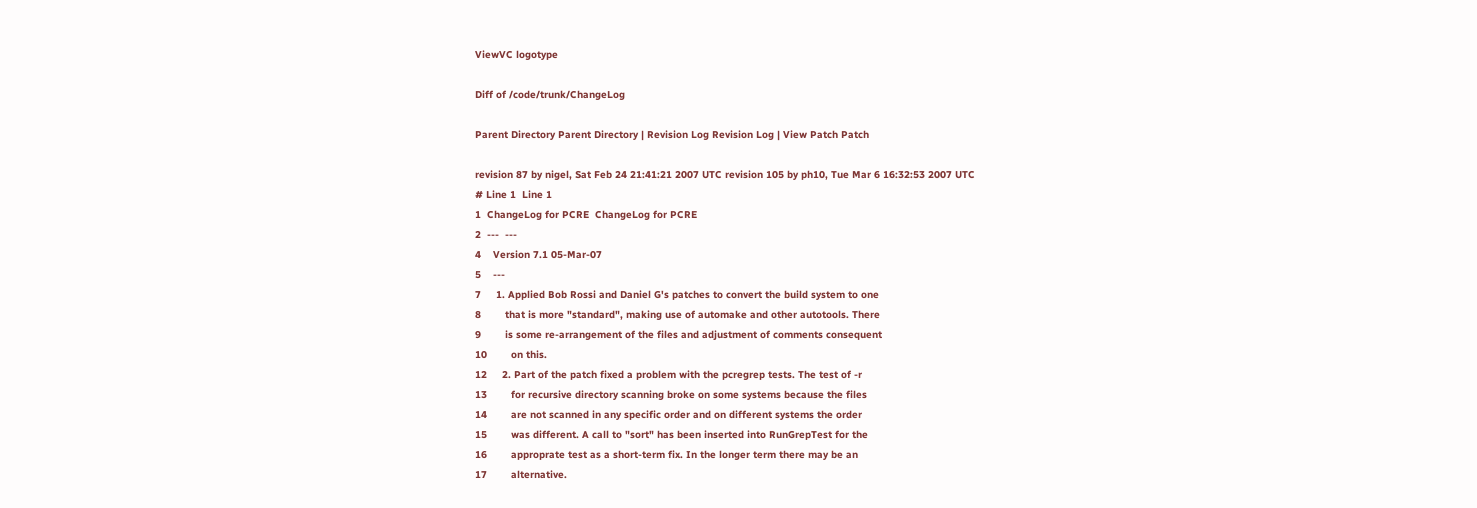ViewVC logotype

Diff of /code/trunk/ChangeLog

Parent Directory Parent Directory | Revision Log Revision Log | View Patch Patch

revision 87 by nigel, Sat Feb 24 21:41:21 2007 UTC revision 105 by ph10, Tue Mar 6 16:32:53 2007 UTC
# Line 1  Line 1
1  ChangeLog for PCRE  ChangeLog for PCRE
2  ---  ---
4    Version 7.1 05-Mar-07
5    ---
7     1. Applied Bob Rossi and Daniel G's patches to convert the build system to one
8        that is more "standard", making use of automake and other autotools. There
9        is some re-arrangement of the files and adjustment of comments consequent
10        on this.
12     2. Part of the patch fixed a problem with the pcregrep tests. The test of -r
13        for recursive directory scanning broke on some systems because the files
14        are not scanned in any specific order and on different systems the order
15        was different. A call to "sort" has been inserted into RunGrepTest for the
16        approprate test as a short-term fix. In the longer term there may be an
17        alternative.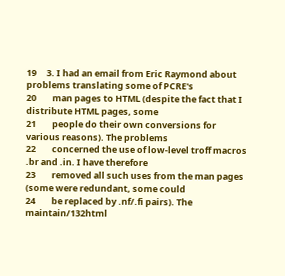19     3. I had an email from Eric Raymond about problems translating some of PCRE's
20        man pages to HTML (despite the fact that I distribute HTML pages, some
21        people do their own conversions for various reasons). The problems
22        concerned the use of low-level troff macros .br and .in. I have therefore
23        removed all such uses from the man pages (some were redundant, some could
24        be replaced by .nf/.fi pairs). The maintain/132html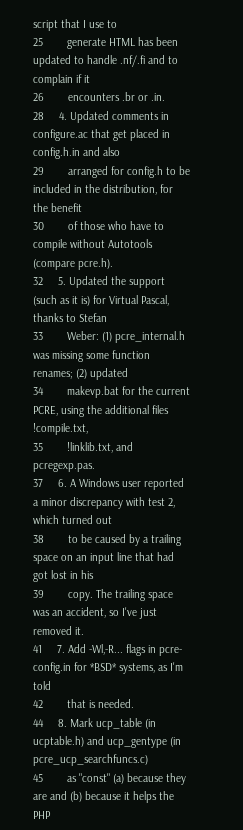script that I use to
25        generate HTML has been updated to handle .nf/.fi and to complain if it
26        encounters .br or .in.
28     4. Updated comments in configure.ac that get placed in config.h.in and also
29        arranged for config.h to be included in the distribution, for the benefit
30        of those who have to compile without Autotools (compare pcre.h).
32     5. Updated the support (such as it is) for Virtual Pascal, thanks to Stefan
33        Weber: (1) pcre_internal.h was missing some function renames; (2) updated
34        makevp.bat for the current PCRE, using the additional files !compile.txt,
35        !linklib.txt, and pcregexp.pas.
37     6. A Windows user reported a minor discrepancy with test 2, which turned out
38        to be caused by a trailing space on an input line that had got lost in his
39        copy. The trailing space was an accident, so I've just removed it.
41     7. Add -Wl,-R... flags in pcre-config.in for *BSD* systems, as I'm told
42        that is needed.
44     8. Mark ucp_table (in ucptable.h) and ucp_gentype (in pcre_ucp_searchfuncs.c)
45        as "const" (a) because they are and (b) because it helps the PHP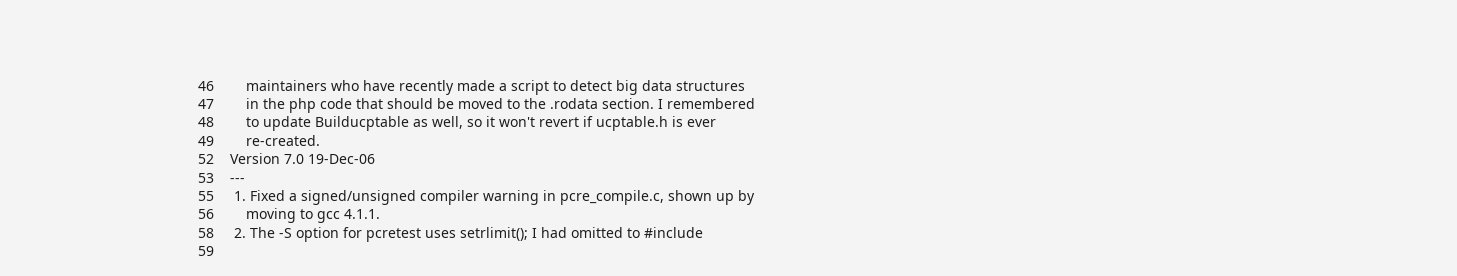46        maintainers who have recently made a script to detect big data structures
47        in the php code that should be moved to the .rodata section. I remembered
48        to update Builducptable as well, so it won't revert if ucptable.h is ever
49        re-created.
52    Version 7.0 19-Dec-06
53    ---
55     1. Fixed a signed/unsigned compiler warning in pcre_compile.c, shown up by
56        moving to gcc 4.1.1.
58     2. The -S option for pcretest uses setrlimit(); I had omitted to #include
59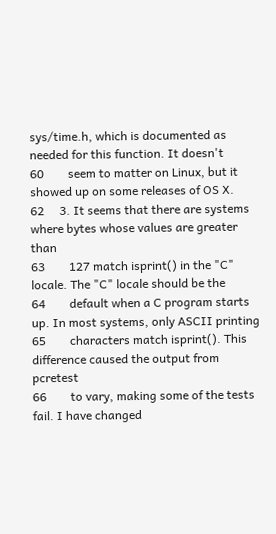sys/time.h, which is documented as needed for this function. It doesn't
60        seem to matter on Linux, but it showed up on some releases of OS X.
62     3. It seems that there are systems where bytes whose values are greater than
63        127 match isprint() in the "C" locale. The "C" locale should be the
64        default when a C program starts up. In most systems, only ASCII printing
65        characters match isprint(). This difference caused the output from pcretest
66        to vary, making some of the tests fail. I have changed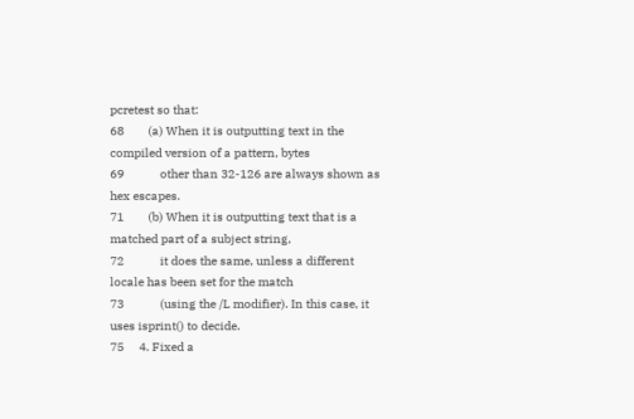pcretest so that:
68        (a) When it is outputting text in the compiled version of a pattern, bytes
69            other than 32-126 are always shown as hex escapes.
71        (b) When it is outputting text that is a matched part of a subject string,
72            it does the same, unless a different locale has been set for the match
73            (using the /L modifier). In this case, it uses isprint() to decide.
75     4. Fixed a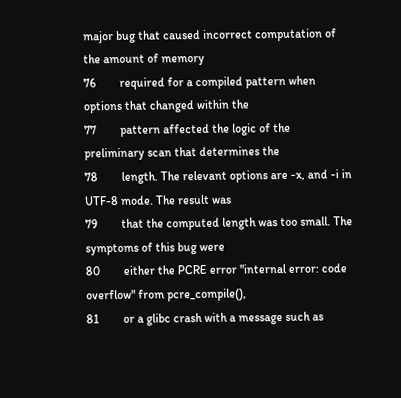major bug that caused incorrect computation of the amount of memory
76        required for a compiled pattern when options that changed within the
77        pattern affected the logic of the preliminary scan that determines the
78        length. The relevant options are -x, and -i in UTF-8 mode. The result was
79        that the computed length was too small. The symptoms of this bug were
80        either the PCRE error "internal error: code overflow" from pcre_compile(),
81        or a glibc crash with a message such as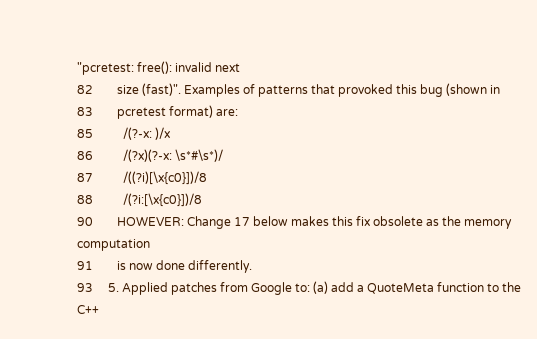"pcretest: free(): invalid next
82        size (fast)". Examples of patterns that provoked this bug (shown in
83        pcretest format) are:
85          /(?-x: )/x
86          /(?x)(?-x: \s*#\s*)/
87          /((?i)[\x{c0}])/8
88          /(?i:[\x{c0}])/8
90        HOWEVER: Change 17 below makes this fix obsolete as the memory computation
91        is now done differently.
93     5. Applied patches from Google to: (a) add a QuoteMeta function to the C++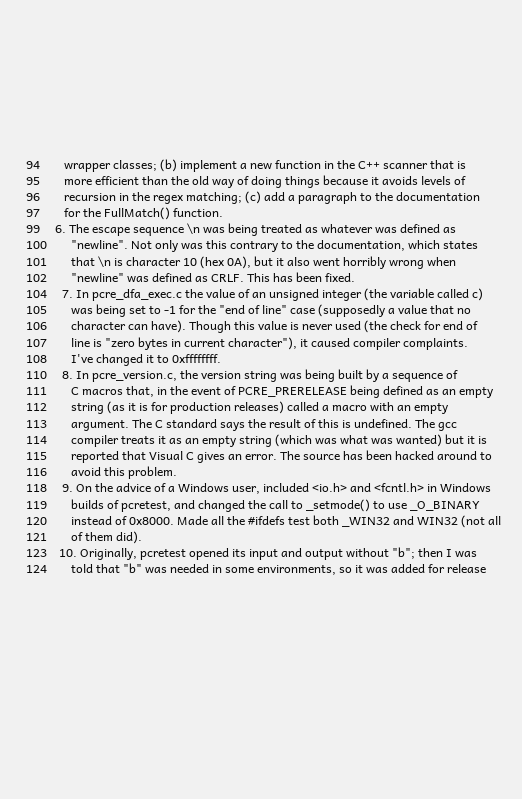94        wrapper classes; (b) implement a new function in the C++ scanner that is
95        more efficient than the old way of doing things because it avoids levels of
96        recursion in the regex matching; (c) add a paragraph to the documentation
97        for the FullMatch() function.
99     6. The escape sequence \n was being treated as whatever was defined as
100        "newline". Not only was this contrary to the documentation, which states
101        that \n is character 10 (hex 0A), but it also went horribly wrong when
102        "newline" was defined as CRLF. This has been fixed.
104     7. In pcre_dfa_exec.c the value of an unsigned integer (the variable called c)
105        was being set to -1 for the "end of line" case (supposedly a value that no
106        character can have). Though this value is never used (the check for end of
107        line is "zero bytes in current character"), it caused compiler complaints.
108        I've changed it to 0xffffffff.
110     8. In pcre_version.c, the version string was being built by a sequence of
111        C macros that, in the event of PCRE_PRERELEASE being defined as an empty
112        string (as it is for production releases) called a macro with an empty
113        argument. The C standard says the result of this is undefined. The gcc
114        compiler treats it as an empty string (which was what was wanted) but it is
115        reported that Visual C gives an error. The source has been hacked around to
116        avoid this problem.
118     9. On the advice of a Windows user, included <io.h> and <fcntl.h> in Windows
119        builds of pcretest, and changed the call to _setmode() to use _O_BINARY
120        instead of 0x8000. Made all the #ifdefs test both _WIN32 and WIN32 (not all
121        of them did).
123    10. Originally, pcretest opened its input and output without "b"; then I was
124        told that "b" was needed in some environments, so it was added for release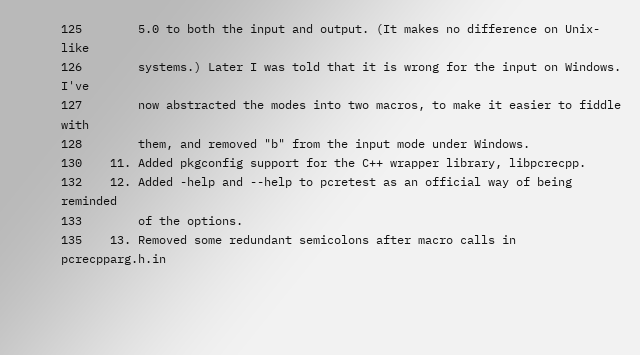125        5.0 to both the input and output. (It makes no difference on Unix-like
126        systems.) Later I was told that it is wrong for the input on Windows. I've
127        now abstracted the modes into two macros, to make it easier to fiddle with
128        them, and removed "b" from the input mode under Windows.
130    11. Added pkgconfig support for the C++ wrapper library, libpcrecpp.
132    12. Added -help and --help to pcretest as an official way of being reminded
133        of the options.
135    13. Removed some redundant semicolons after macro calls in pcrecpparg.h.in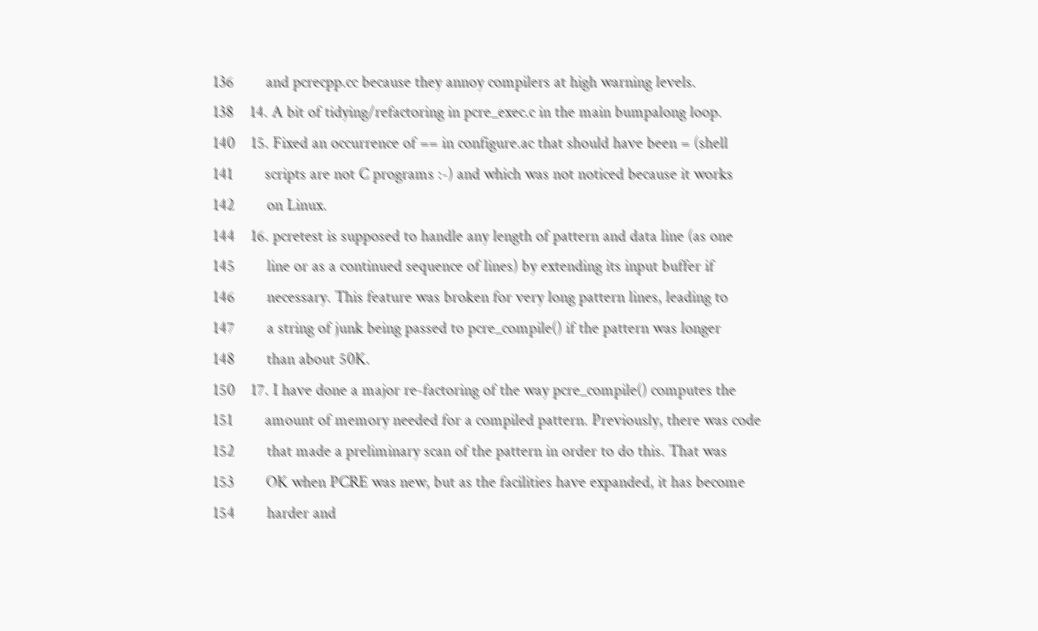136        and pcrecpp.cc because they annoy compilers at high warning levels.
138    14. A bit of tidying/refactoring in pcre_exec.c in the main bumpalong loop.
140    15. Fixed an occurrence of == in configure.ac that should have been = (shell
141        scripts are not C programs :-) and which was not noticed because it works
142        on Linux.
144    16. pcretest is supposed to handle any length of pattern and data line (as one
145        line or as a continued sequence of lines) by extending its input buffer if
146        necessary. This feature was broken for very long pattern lines, leading to
147        a string of junk being passed to pcre_compile() if the pattern was longer
148        than about 50K.
150    17. I have done a major re-factoring of the way pcre_compile() computes the
151        amount of memory needed for a compiled pattern. Previously, there was code
152        that made a preliminary scan of the pattern in order to do this. That was
153        OK when PCRE was new, but as the facilities have expanded, it has become
154        harder and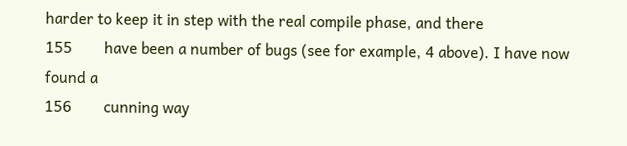harder to keep it in step with the real compile phase, and there
155        have been a number of bugs (see for example, 4 above). I have now found a
156        cunning way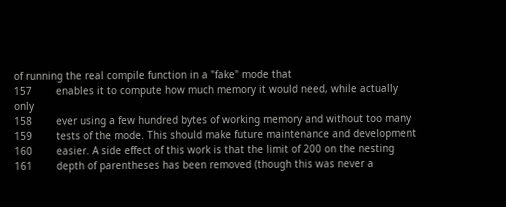of running the real compile function in a "fake" mode that
157        enables it to compute how much memory it would need, while actually only
158        ever using a few hundred bytes of working memory and without too many
159        tests of the mode. This should make future maintenance and development
160        easier. A side effect of this work is that the limit of 200 on the nesting
161        depth of parentheses has been removed (though this was never a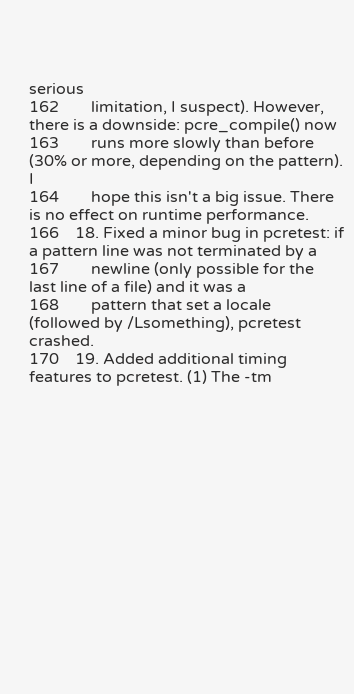serious
162        limitation, I suspect). However, there is a downside: pcre_compile() now
163        runs more slowly than before (30% or more, depending on the pattern). I
164        hope this isn't a big issue. There is no effect on runtime performance.
166    18. Fixed a minor bug in pcretest: if a pattern line was not terminated by a
167        newline (only possible for the last line of a file) and it was a
168        pattern that set a locale (followed by /Lsomething), pcretest crashed.
170    19. Added additional timing features to pcretest. (1) The -tm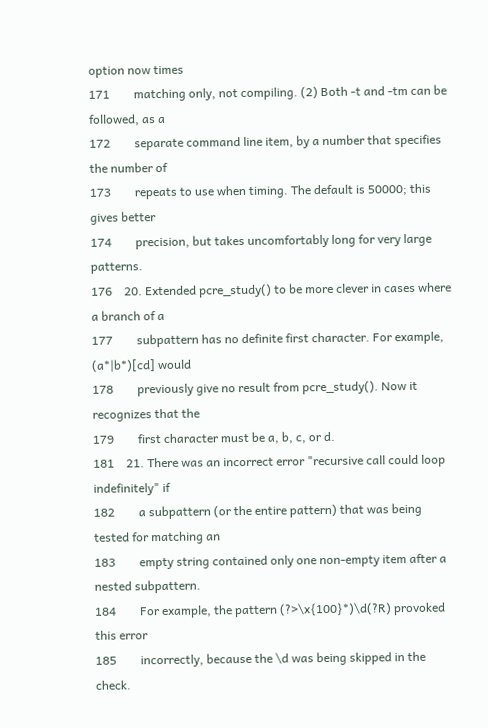option now times
171        matching only, not compiling. (2) Both -t and -tm can be followed, as a
172        separate command line item, by a number that specifies the number of
173        repeats to use when timing. The default is 50000; this gives better
174        precision, but takes uncomfortably long for very large patterns.
176    20. Extended pcre_study() to be more clever in cases where a branch of a
177        subpattern has no definite first character. For example, (a*|b*)[cd] would
178        previously give no result from pcre_study(). Now it recognizes that the
179        first character must be a, b, c, or d.
181    21. There was an incorrect error "recursive call could loop indefinitely" if
182        a subpattern (or the entire pattern) that was being tested for matching an
183        empty string contained only one non-empty item after a nested subpattern.
184        For example, the pattern (?>\x{100}*)\d(?R) provoked this error
185        incorrectly, because the \d was being skipped in the check.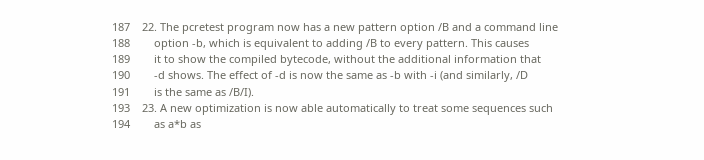187    22. The pcretest program now has a new pattern option /B and a command line
188        option -b, which is equivalent to adding /B to every pattern. This causes
189        it to show the compiled bytecode, without the additional information that
190        -d shows. The effect of -d is now the same as -b with -i (and similarly, /D
191        is the same as /B/I).
193    23. A new optimization is now able automatically to treat some sequences such
194        as a*b as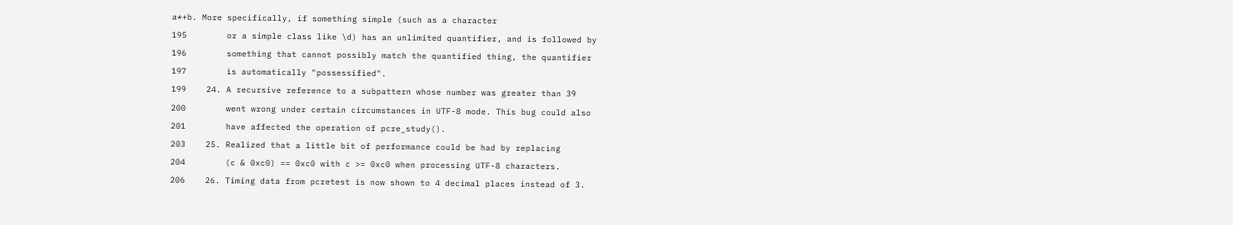a*+b. More specifically, if something simple (such as a character
195        or a simple class like \d) has an unlimited quantifier, and is followed by
196        something that cannot possibly match the quantified thing, the quantifier
197        is automatically "possessified".
199    24. A recursive reference to a subpattern whose number was greater than 39
200        went wrong under certain circumstances in UTF-8 mode. This bug could also
201        have affected the operation of pcre_study().
203    25. Realized that a little bit of performance could be had by replacing
204        (c & 0xc0) == 0xc0 with c >= 0xc0 when processing UTF-8 characters.
206    26. Timing data from pcretest is now shown to 4 decimal places instead of 3.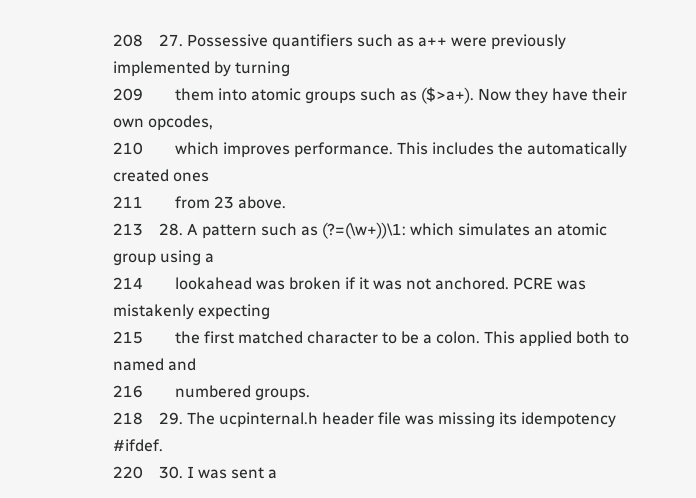208    27. Possessive quantifiers such as a++ were previously implemented by turning
209        them into atomic groups such as ($>a+). Now they have their own opcodes,
210        which improves performance. This includes the automatically created ones
211        from 23 above.
213    28. A pattern such as (?=(\w+))\1: which simulates an atomic group using a
214        lookahead was broken if it was not anchored. PCRE was mistakenly expecting
215        the first matched character to be a colon. This applied both to named and
216        numbered groups.
218    29. The ucpinternal.h header file was missing its idempotency #ifdef.
220    30. I was sent a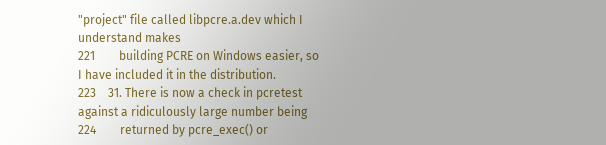"project" file called libpcre.a.dev which I understand makes
221        building PCRE on Windows easier, so I have included it in the distribution.
223    31. There is now a check in pcretest against a ridiculously large number being
224        returned by pcre_exec() or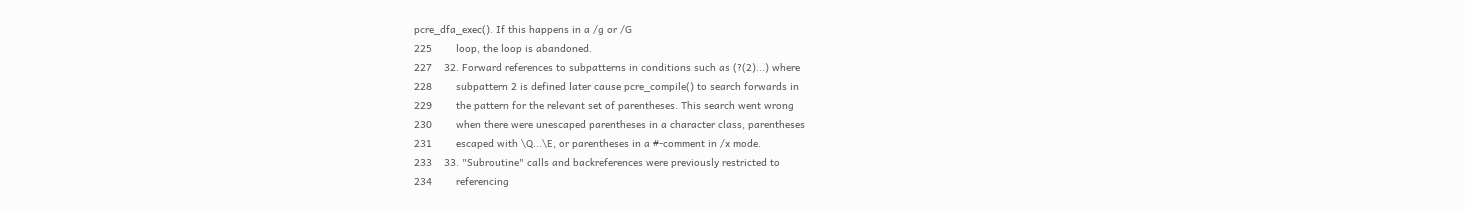pcre_dfa_exec(). If this happens in a /g or /G
225        loop, the loop is abandoned.
227    32. Forward references to subpatterns in conditions such as (?(2)...) where
228        subpattern 2 is defined later cause pcre_compile() to search forwards in
229        the pattern for the relevant set of parentheses. This search went wrong
230        when there were unescaped parentheses in a character class, parentheses
231        escaped with \Q...\E, or parentheses in a #-comment in /x mode.
233    33. "Subroutine" calls and backreferences were previously restricted to
234        referencing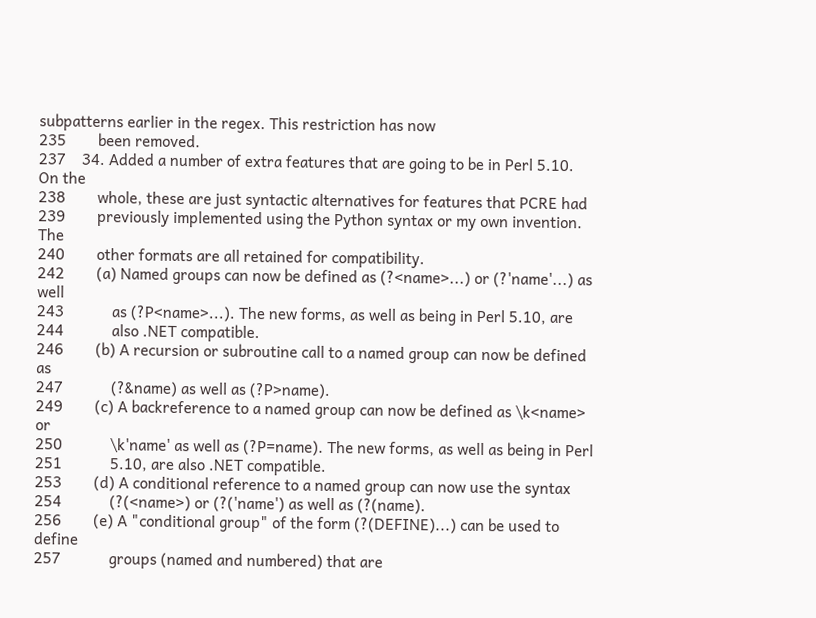subpatterns earlier in the regex. This restriction has now
235        been removed.
237    34. Added a number of extra features that are going to be in Perl 5.10. On the
238        whole, these are just syntactic alternatives for features that PCRE had
239        previously implemented using the Python syntax or my own invention. The
240        other formats are all retained for compatibility.
242        (a) Named groups can now be defined as (?<name>...) or (?'name'...) as well
243            as (?P<name>...). The new forms, as well as being in Perl 5.10, are
244            also .NET compatible.
246        (b) A recursion or subroutine call to a named group can now be defined as
247            (?&name) as well as (?P>name).
249        (c) A backreference to a named group can now be defined as \k<name> or
250            \k'name' as well as (?P=name). The new forms, as well as being in Perl
251            5.10, are also .NET compatible.
253        (d) A conditional reference to a named group can now use the syntax
254            (?(<name>) or (?('name') as well as (?(name).
256        (e) A "conditional group" of the form (?(DEFINE)...) can be used to define
257            groups (named and numbered) that are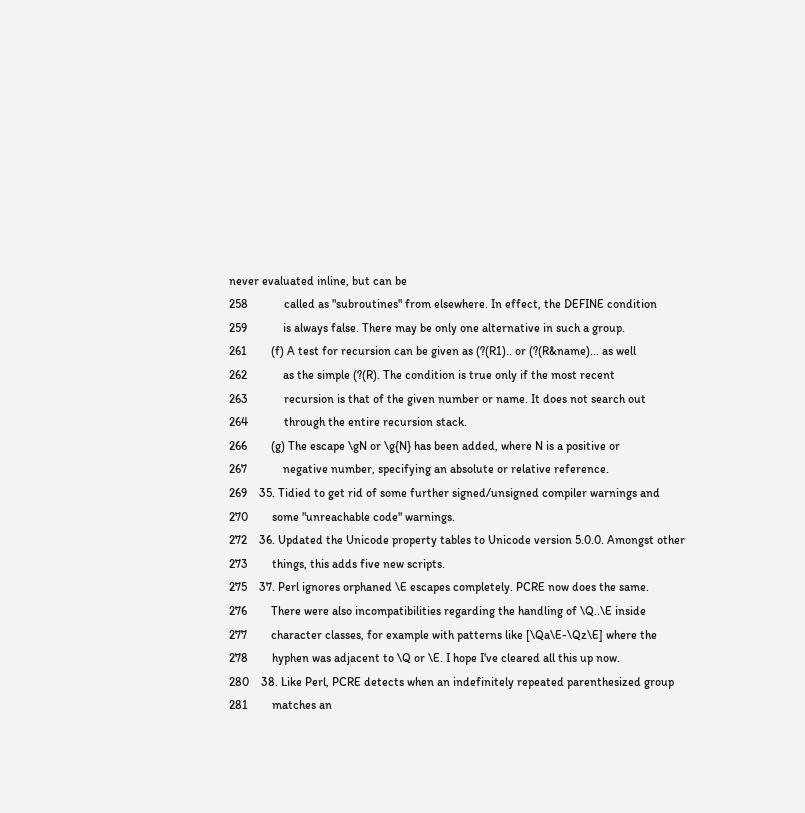never evaluated inline, but can be
258            called as "subroutines" from elsewhere. In effect, the DEFINE condition
259            is always false. There may be only one alternative in such a group.
261        (f) A test for recursion can be given as (?(R1).. or (?(R&name)... as well
262            as the simple (?(R). The condition is true only if the most recent
263            recursion is that of the given number or name. It does not search out
264            through the entire recursion stack.
266        (g) The escape \gN or \g{N} has been added, where N is a positive or
267            negative number, specifying an absolute or relative reference.
269    35. Tidied to get rid of some further signed/unsigned compiler warnings and
270        some "unreachable code" warnings.
272    36. Updated the Unicode property tables to Unicode version 5.0.0. Amongst other
273        things, this adds five new scripts.
275    37. Perl ignores orphaned \E escapes completely. PCRE now does the same.
276        There were also incompatibilities regarding the handling of \Q..\E inside
277        character classes, for example with patterns like [\Qa\E-\Qz\E] where the
278        hyphen was adjacent to \Q or \E. I hope I've cleared all this up now.
280    38. Like Perl, PCRE detects when an indefinitely repeated parenthesized group
281        matches an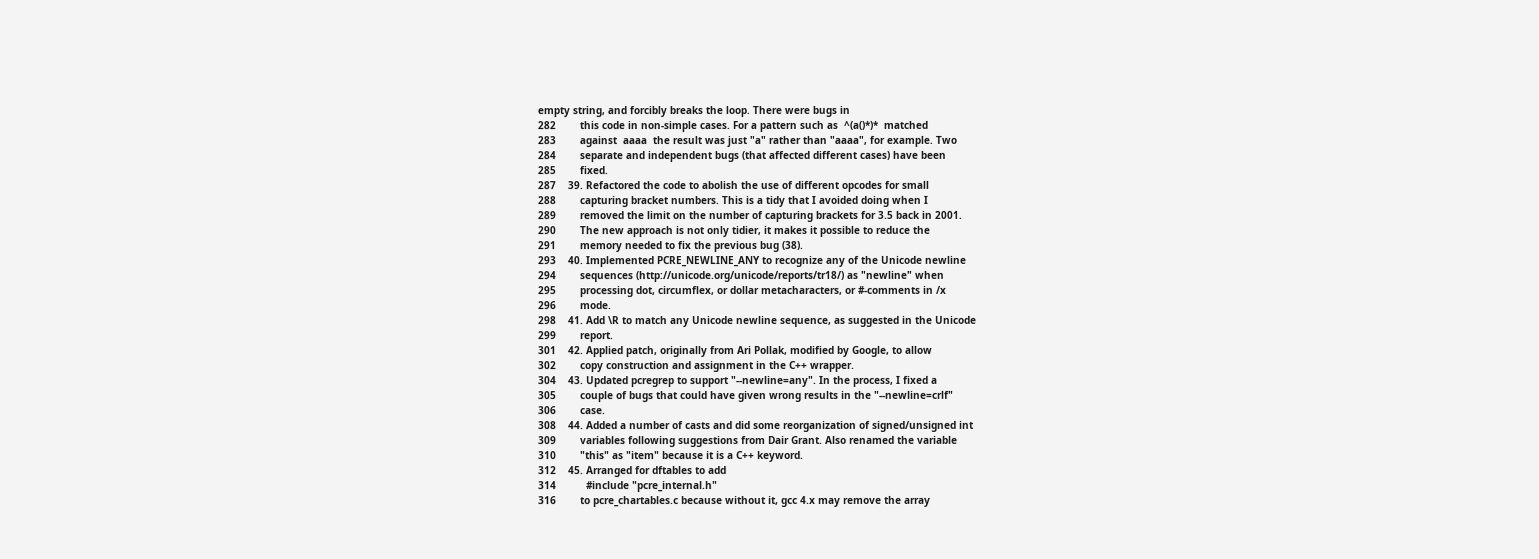empty string, and forcibly breaks the loop. There were bugs in
282        this code in non-simple cases. For a pattern such as  ^(a()*)*  matched
283        against  aaaa  the result was just "a" rather than "aaaa", for example. Two
284        separate and independent bugs (that affected different cases) have been
285        fixed.
287    39. Refactored the code to abolish the use of different opcodes for small
288        capturing bracket numbers. This is a tidy that I avoided doing when I
289        removed the limit on the number of capturing brackets for 3.5 back in 2001.
290        The new approach is not only tidier, it makes it possible to reduce the
291        memory needed to fix the previous bug (38).
293    40. Implemented PCRE_NEWLINE_ANY to recognize any of the Unicode newline
294        sequences (http://unicode.org/unicode/reports/tr18/) as "newline" when
295        processing dot, circumflex, or dollar metacharacters, or #-comments in /x
296        mode.
298    41. Add \R to match any Unicode newline sequence, as suggested in the Unicode
299        report.
301    42. Applied patch, originally from Ari Pollak, modified by Google, to allow
302        copy construction and assignment in the C++ wrapper.
304    43. Updated pcregrep to support "--newline=any". In the process, I fixed a
305        couple of bugs that could have given wrong results in the "--newline=crlf"
306        case.
308    44. Added a number of casts and did some reorganization of signed/unsigned int
309        variables following suggestions from Dair Grant. Also renamed the variable
310        "this" as "item" because it is a C++ keyword.
312    45. Arranged for dftables to add
314          #include "pcre_internal.h"
316        to pcre_chartables.c because without it, gcc 4.x may remove the array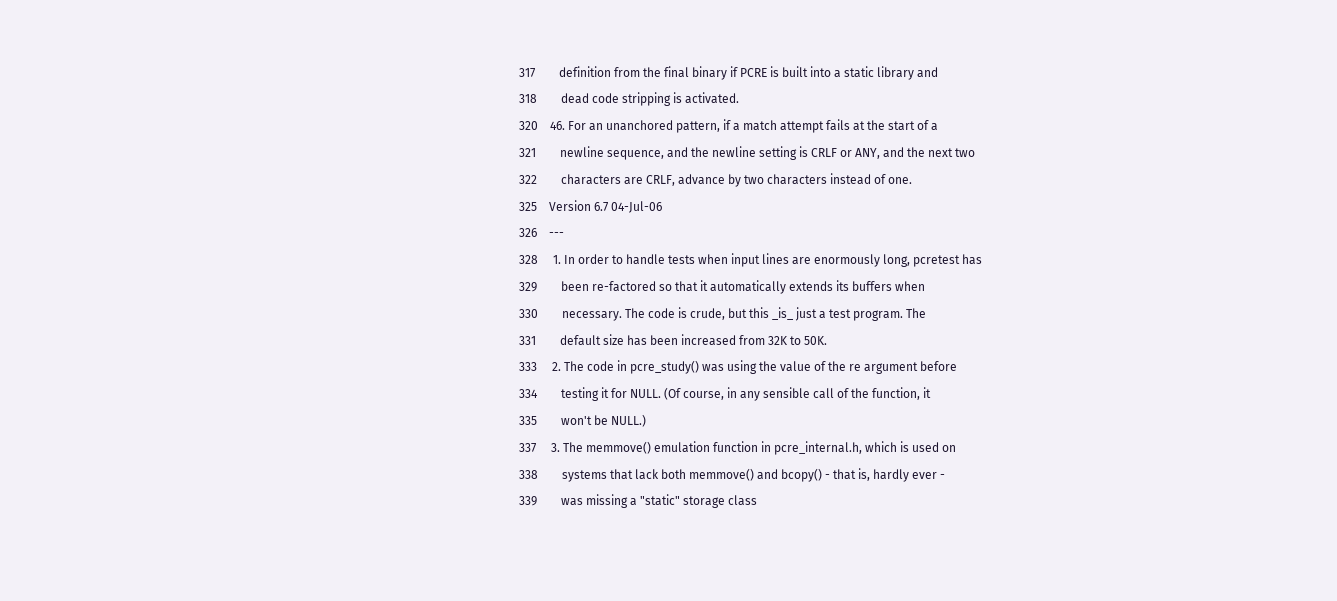317        definition from the final binary if PCRE is built into a static library and
318        dead code stripping is activated.
320    46. For an unanchored pattern, if a match attempt fails at the start of a
321        newline sequence, and the newline setting is CRLF or ANY, and the next two
322        characters are CRLF, advance by two characters instead of one.
325    Version 6.7 04-Jul-06
326    ---
328     1. In order to handle tests when input lines are enormously long, pcretest has
329        been re-factored so that it automatically extends its buffers when
330        necessary. The code is crude, but this _is_ just a test program. The
331        default size has been increased from 32K to 50K.
333     2. The code in pcre_study() was using the value of the re argument before
334        testing it for NULL. (Of course, in any sensible call of the function, it
335        won't be NULL.)
337     3. The memmove() emulation function in pcre_internal.h, which is used on
338        systems that lack both memmove() and bcopy() - that is, hardly ever -
339        was missing a "static" storage class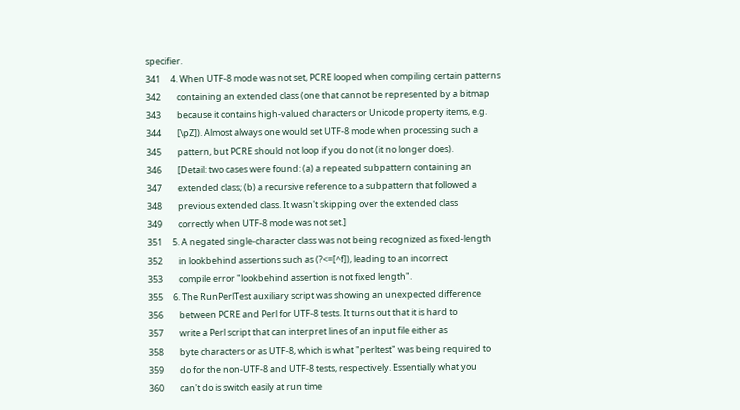specifier.
341     4. When UTF-8 mode was not set, PCRE looped when compiling certain patterns
342        containing an extended class (one that cannot be represented by a bitmap
343        because it contains high-valued characters or Unicode property items, e.g.
344        [\pZ]). Almost always one would set UTF-8 mode when processing such a
345        pattern, but PCRE should not loop if you do not (it no longer does).
346        [Detail: two cases were found: (a) a repeated subpattern containing an
347        extended class; (b) a recursive reference to a subpattern that followed a
348        previous extended class. It wasn't skipping over the extended class
349        correctly when UTF-8 mode was not set.]
351     5. A negated single-character class was not being recognized as fixed-length
352        in lookbehind assertions such as (?<=[^f]), leading to an incorrect
353        compile error "lookbehind assertion is not fixed length".
355     6. The RunPerlTest auxiliary script was showing an unexpected difference
356        between PCRE and Perl for UTF-8 tests. It turns out that it is hard to
357        write a Perl script that can interpret lines of an input file either as
358        byte characters or as UTF-8, which is what "perltest" was being required to
359        do for the non-UTF-8 and UTF-8 tests, respectively. Essentially what you
360        can't do is switch easily at run time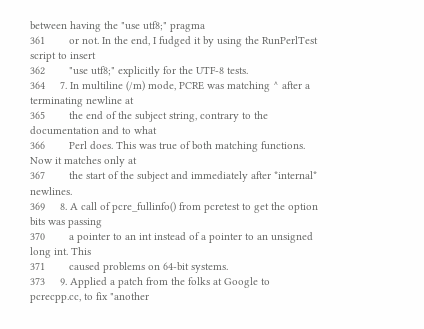between having the "use utf8;" pragma
361        or not. In the end, I fudged it by using the RunPerlTest script to insert
362        "use utf8;" explicitly for the UTF-8 tests.
364     7. In multiline (/m) mode, PCRE was matching ^ after a terminating newline at
365        the end of the subject string, contrary to the documentation and to what
366        Perl does. This was true of both matching functions. Now it matches only at
367        the start of the subject and immediately after *internal* newlines.
369     8. A call of pcre_fullinfo() from pcretest to get the option bits was passing
370        a pointer to an int instead of a pointer to an unsigned long int. This
371        caused problems on 64-bit systems.
373     9. Applied a patch from the folks at Google to pcrecpp.cc, to fix "another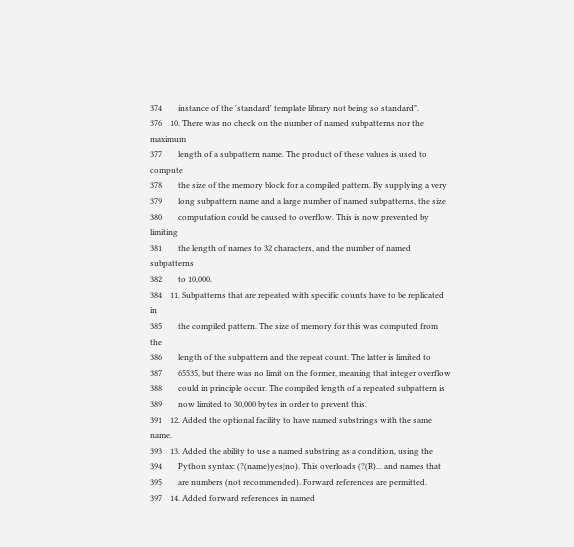374        instance of the 'standard' template library not being so standard".
376    10. There was no check on the number of named subpatterns nor the maximum
377        length of a subpattern name. The product of these values is used to compute
378        the size of the memory block for a compiled pattern. By supplying a very
379        long subpattern name and a large number of named subpatterns, the size
380        computation could be caused to overflow. This is now prevented by limiting
381        the length of names to 32 characters, and the number of named subpatterns
382        to 10,000.
384    11. Subpatterns that are repeated with specific counts have to be replicated in
385        the compiled pattern. The size of memory for this was computed from the
386        length of the subpattern and the repeat count. The latter is limited to
387        65535, but there was no limit on the former, meaning that integer overflow
388        could in principle occur. The compiled length of a repeated subpattern is
389        now limited to 30,000 bytes in order to prevent this.
391    12. Added the optional facility to have named substrings with the same name.
393    13. Added the ability to use a named substring as a condition, using the
394        Python syntax: (?(name)yes|no). This overloads (?(R)... and names that
395        are numbers (not recommended). Forward references are permitted.
397    14. Added forward references in named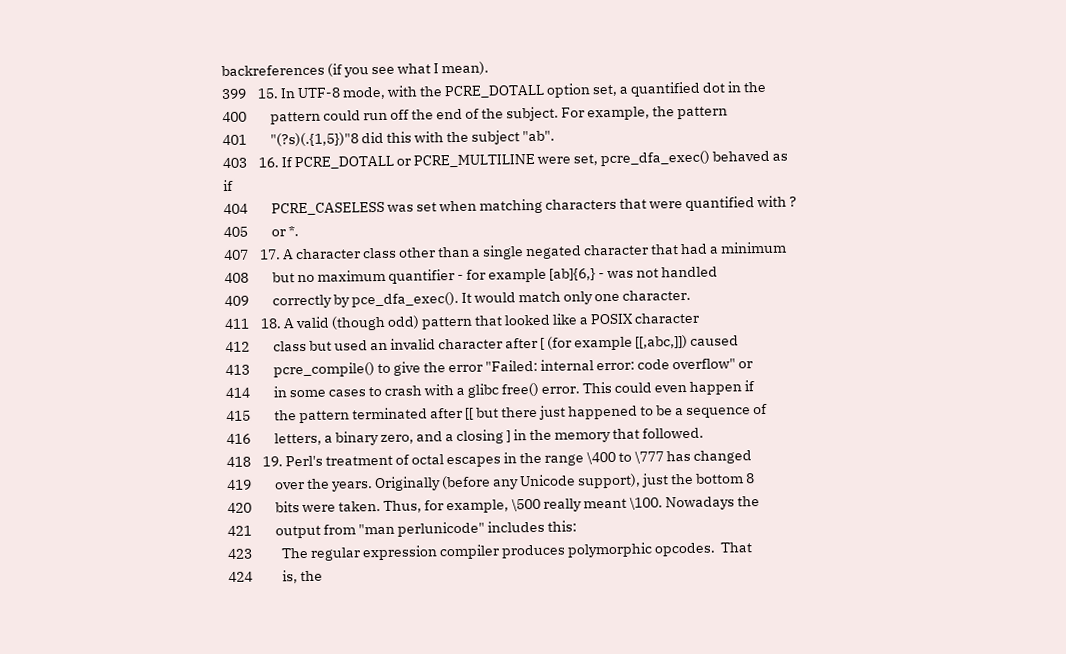backreferences (if you see what I mean).
399    15. In UTF-8 mode, with the PCRE_DOTALL option set, a quantified dot in the
400        pattern could run off the end of the subject. For example, the pattern
401        "(?s)(.{1,5})"8 did this with the subject "ab".
403    16. If PCRE_DOTALL or PCRE_MULTILINE were set, pcre_dfa_exec() behaved as if
404        PCRE_CASELESS was set when matching characters that were quantified with ?
405        or *.
407    17. A character class other than a single negated character that had a minimum
408        but no maximum quantifier - for example [ab]{6,} - was not handled
409        correctly by pce_dfa_exec(). It would match only one character.
411    18. A valid (though odd) pattern that looked like a POSIX character
412        class but used an invalid character after [ (for example [[,abc,]]) caused
413        pcre_compile() to give the error "Failed: internal error: code overflow" or
414        in some cases to crash with a glibc free() error. This could even happen if
415        the pattern terminated after [[ but there just happened to be a sequence of
416        letters, a binary zero, and a closing ] in the memory that followed.
418    19. Perl's treatment of octal escapes in the range \400 to \777 has changed
419        over the years. Originally (before any Unicode support), just the bottom 8
420        bits were taken. Thus, for example, \500 really meant \100. Nowadays the
421        output from "man perlunicode" includes this:
423          The regular expression compiler produces polymorphic opcodes.  That
424          is, the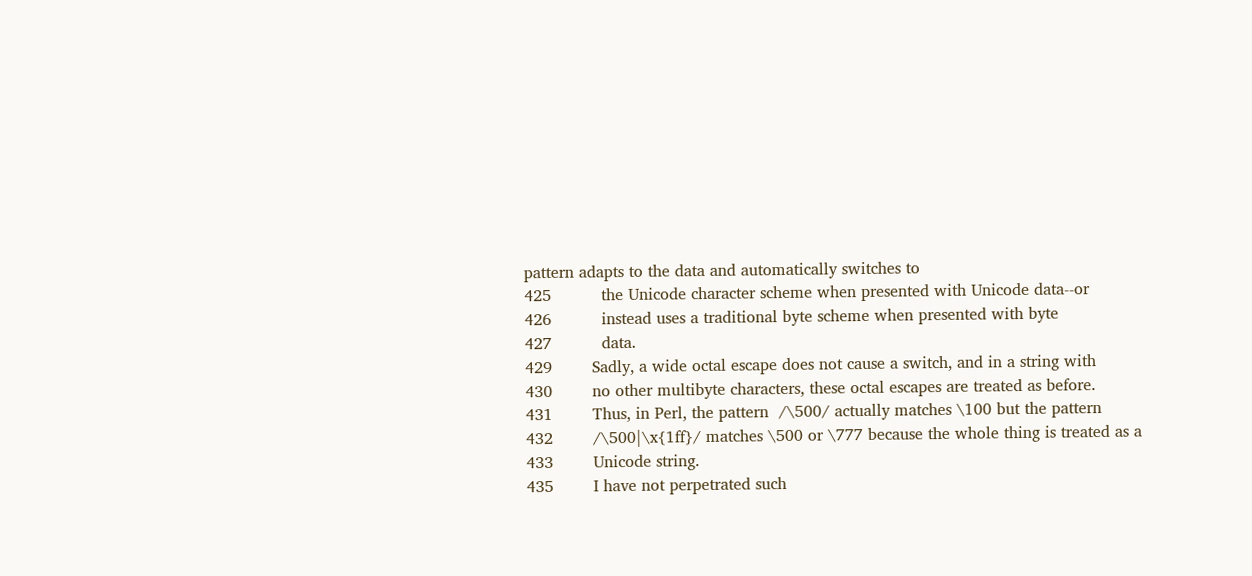pattern adapts to the data and automatically switches to
425          the Unicode character scheme when presented with Unicode data--or
426          instead uses a traditional byte scheme when presented with byte
427          data.
429        Sadly, a wide octal escape does not cause a switch, and in a string with
430        no other multibyte characters, these octal escapes are treated as before.
431        Thus, in Perl, the pattern  /\500/ actually matches \100 but the pattern
432        /\500|\x{1ff}/ matches \500 or \777 because the whole thing is treated as a
433        Unicode string.
435        I have not perpetrated such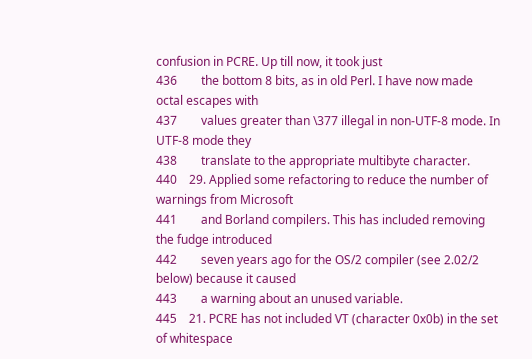confusion in PCRE. Up till now, it took just
436        the bottom 8 bits, as in old Perl. I have now made octal escapes with
437        values greater than \377 illegal in non-UTF-8 mode. In UTF-8 mode they
438        translate to the appropriate multibyte character.
440    29. Applied some refactoring to reduce the number of warnings from Microsoft
441        and Borland compilers. This has included removing the fudge introduced
442        seven years ago for the OS/2 compiler (see 2.02/2 below) because it caused
443        a warning about an unused variable.
445    21. PCRE has not included VT (character 0x0b) in the set of whitespace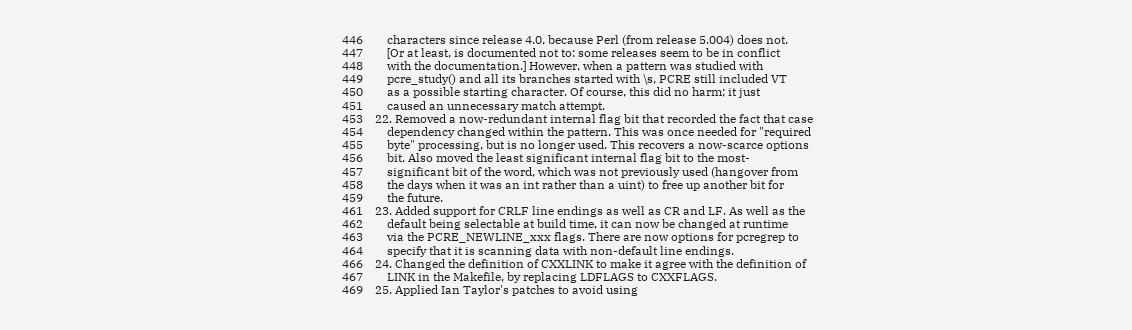446        characters since release 4.0, because Perl (from release 5.004) does not.
447        [Or at least, is documented not to: some releases seem to be in conflict
448        with the documentation.] However, when a pattern was studied with
449        pcre_study() and all its branches started with \s, PCRE still included VT
450        as a possible starting character. Of course, this did no harm; it just
451        caused an unnecessary match attempt.
453    22. Removed a now-redundant internal flag bit that recorded the fact that case
454        dependency changed within the pattern. This was once needed for "required
455        byte" processing, but is no longer used. This recovers a now-scarce options
456        bit. Also moved the least significant internal flag bit to the most-
457        significant bit of the word, which was not previously used (hangover from
458        the days when it was an int rather than a uint) to free up another bit for
459        the future.
461    23. Added support for CRLF line endings as well as CR and LF. As well as the
462        default being selectable at build time, it can now be changed at runtime
463        via the PCRE_NEWLINE_xxx flags. There are now options for pcregrep to
464        specify that it is scanning data with non-default line endings.
466    24. Changed the definition of CXXLINK to make it agree with the definition of
467        LINK in the Makefile, by replacing LDFLAGS to CXXFLAGS.
469    25. Applied Ian Taylor's patches to avoid using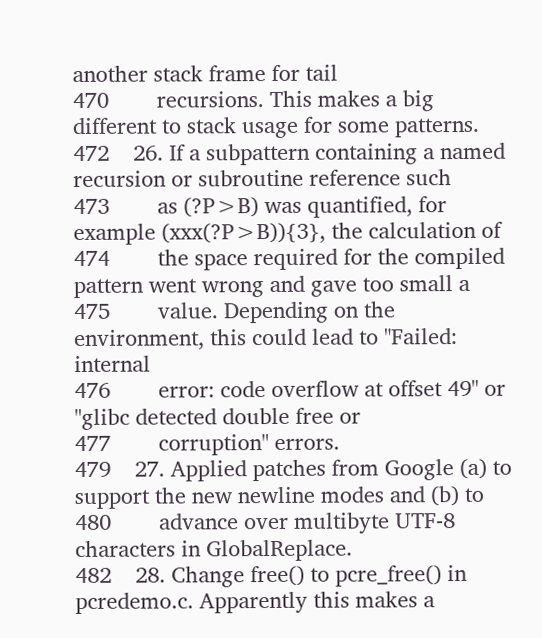another stack frame for tail
470        recursions. This makes a big different to stack usage for some patterns.
472    26. If a subpattern containing a named recursion or subroutine reference such
473        as (?P>B) was quantified, for example (xxx(?P>B)){3}, the calculation of
474        the space required for the compiled pattern went wrong and gave too small a
475        value. Depending on the environment, this could lead to "Failed: internal
476        error: code overflow at offset 49" or "glibc detected double free or
477        corruption" errors.
479    27. Applied patches from Google (a) to support the new newline modes and (b) to
480        advance over multibyte UTF-8 characters in GlobalReplace.
482    28. Change free() to pcre_free() in pcredemo.c. Apparently this makes a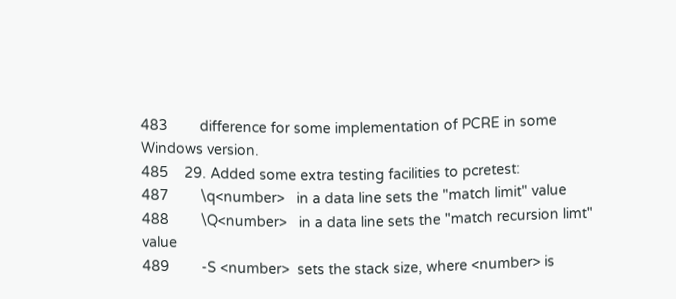483        difference for some implementation of PCRE in some Windows version.
485    29. Added some extra testing facilities to pcretest:
487        \q<number>   in a data line sets the "match limit" value
488        \Q<number>   in a data line sets the "match recursion limt" value
489        -S <number>  sets the stack size, where <number> is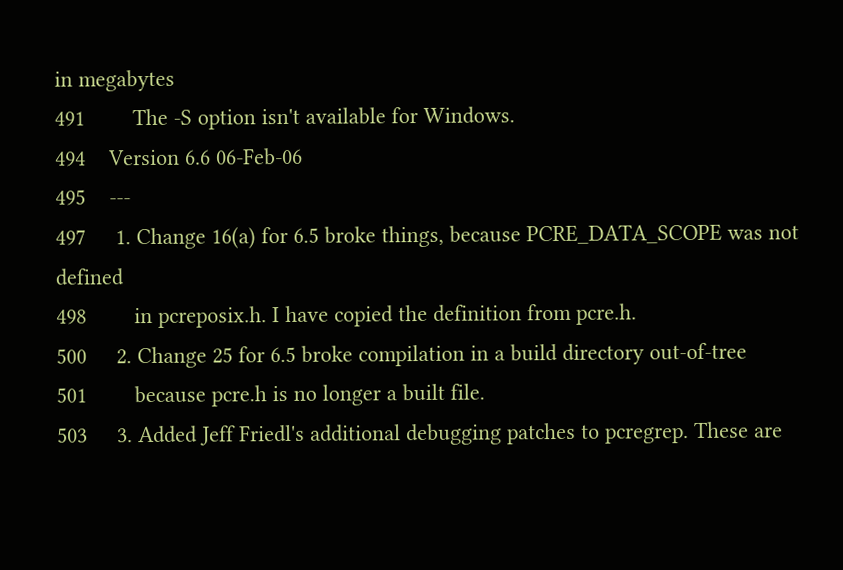in megabytes
491        The -S option isn't available for Windows.
494    Version 6.6 06-Feb-06
495    ---
497     1. Change 16(a) for 6.5 broke things, because PCRE_DATA_SCOPE was not defined
498        in pcreposix.h. I have copied the definition from pcre.h.
500     2. Change 25 for 6.5 broke compilation in a build directory out-of-tree
501        because pcre.h is no longer a built file.
503     3. Added Jeff Friedl's additional debugging patches to pcregrep. These are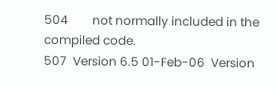504        not normally included in the compiled code.
507  Version 6.5 01-Feb-06  Version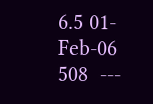6.5 01-Feb-06
508  ---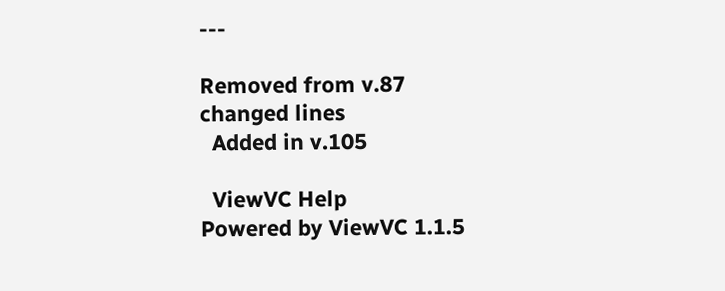---

Removed from v.87
changed lines
  Added in v.105

  ViewVC Help
Powered by ViewVC 1.1.5